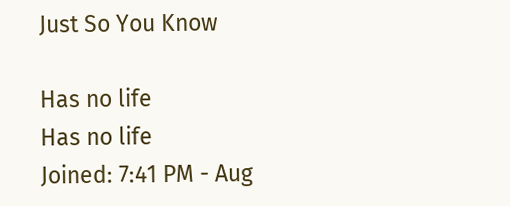Just So You Know

Has no life
Has no life
Joined: 7:41 PM - Aug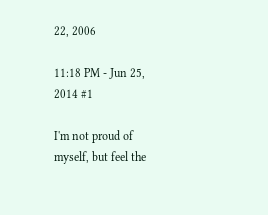22, 2006

11:18 PM - Jun 25, 2014 #1

I'm not proud of myself, but feel the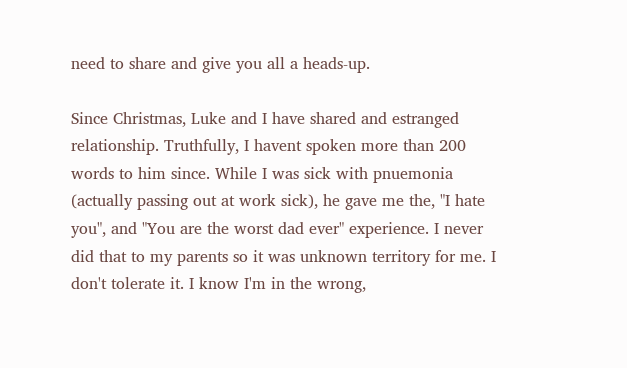need to share and give you all a heads-up.

Since Christmas, Luke and I have shared and estranged relationship. Truthfully, I havent spoken more than 200 words to him since. While I was sick with pnuemonia (actually passing out at work sick), he gave me the, "I hate you", and "You are the worst dad ever" experience. I never did that to my parents so it was unknown territory for me. I don't tolerate it. I know I'm in the wrong,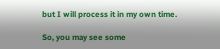but I will process it in my own time.

So, you may see some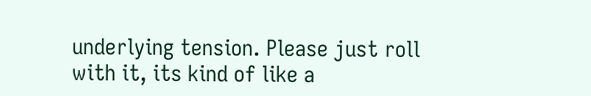underlying tension. Please just roll with it, its kind of like a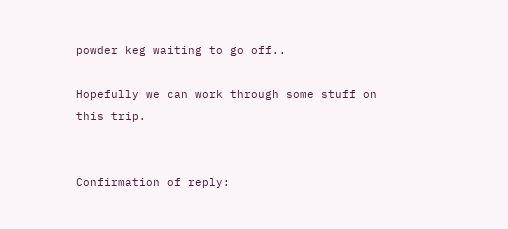powder keg waiting to go off..

Hopefully we can work through some stuff on this trip.


Confirmation of reply: